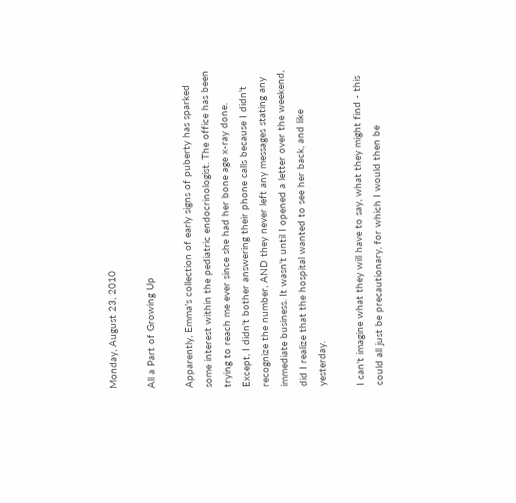Monday, August 23, 2010

All a Part of Growing Up

Apparently, Emma's collection of early signs of puberty has sparked some interest within the pediatric endocrinologist. The office has been trying to reach me ever since she had her bone age x-ray done. Except, I didn't bother answering their phone calls because I didn't recognize the number, AND they never left any messages stating any immediate business. It wasn't until I opened a letter over the weekend, did I realize that the hospital wanted to see her back, and like yesterday.

I can't imagine what they will have to say, what they might find - this could all just be precautionary, for which I would then be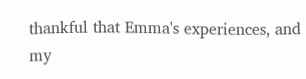thankful that Emma's experiences, and my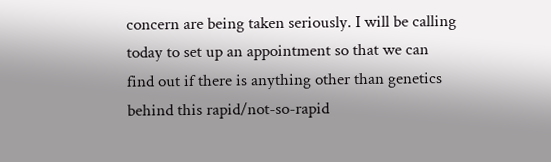concern are being taken seriously. I will be calling today to set up an appointment so that we can find out if there is anything other than genetics behind this rapid/not-so-rapid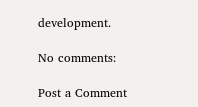development.

No comments:

Post a Comment